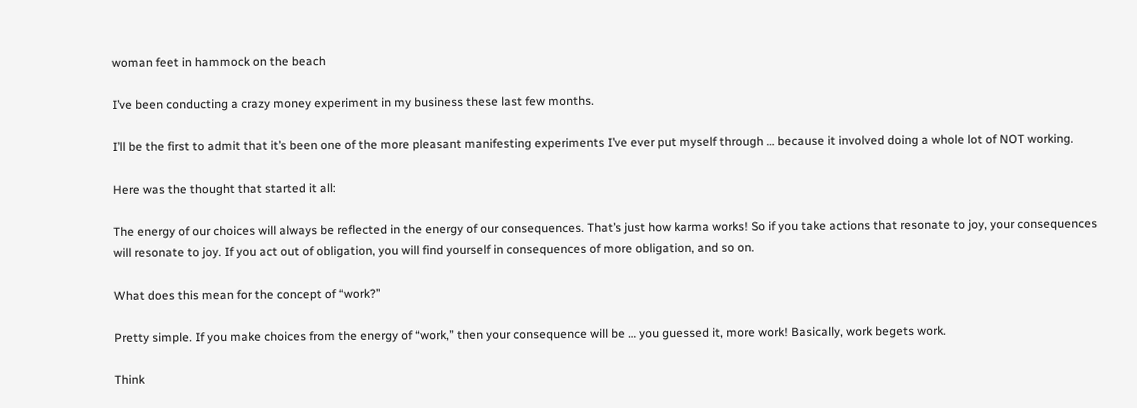woman feet in hammock on the beach

I’ve been conducting a crazy money experiment in my business these last few months.

I’ll be the first to admit that it’s been one of the more pleasant manifesting experiments I’ve ever put myself through … because it involved doing a whole lot of NOT working.

Here was the thought that started it all:

The energy of our choices will always be reflected in the energy of our consequences. That’s just how karma works! So if you take actions that resonate to joy, your consequences will resonate to joy. If you act out of obligation, you will find yourself in consequences of more obligation, and so on.

What does this mean for the concept of “work?”

Pretty simple. If you make choices from the energy of “work,” then your consequence will be … you guessed it, more work! Basically, work begets work.

Think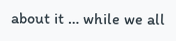about it … while we all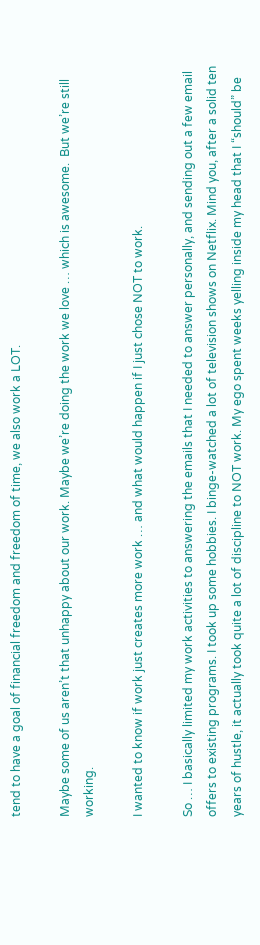tend to have a goal of financial freedom and freedom of time, we also work a LOT.

Maybe some of us aren’t that unhappy about our work. Maybe we’re doing the work we love … which is awesome.  But we’re still working.

I wanted to know if work just creates more work … and what would happen if I just chose NOT to work.

So … I basically limited my work activities to answering the emails that I needed to answer personally, and sending out a few email offers to existing programs. I took up some hobbies. I binge-watched a lot of television shows on Netflix. Mind you, after a solid ten years of hustle, it actually took quite a lot of discipline to NOT work. My ego spent weeks yelling inside my head that I “should” be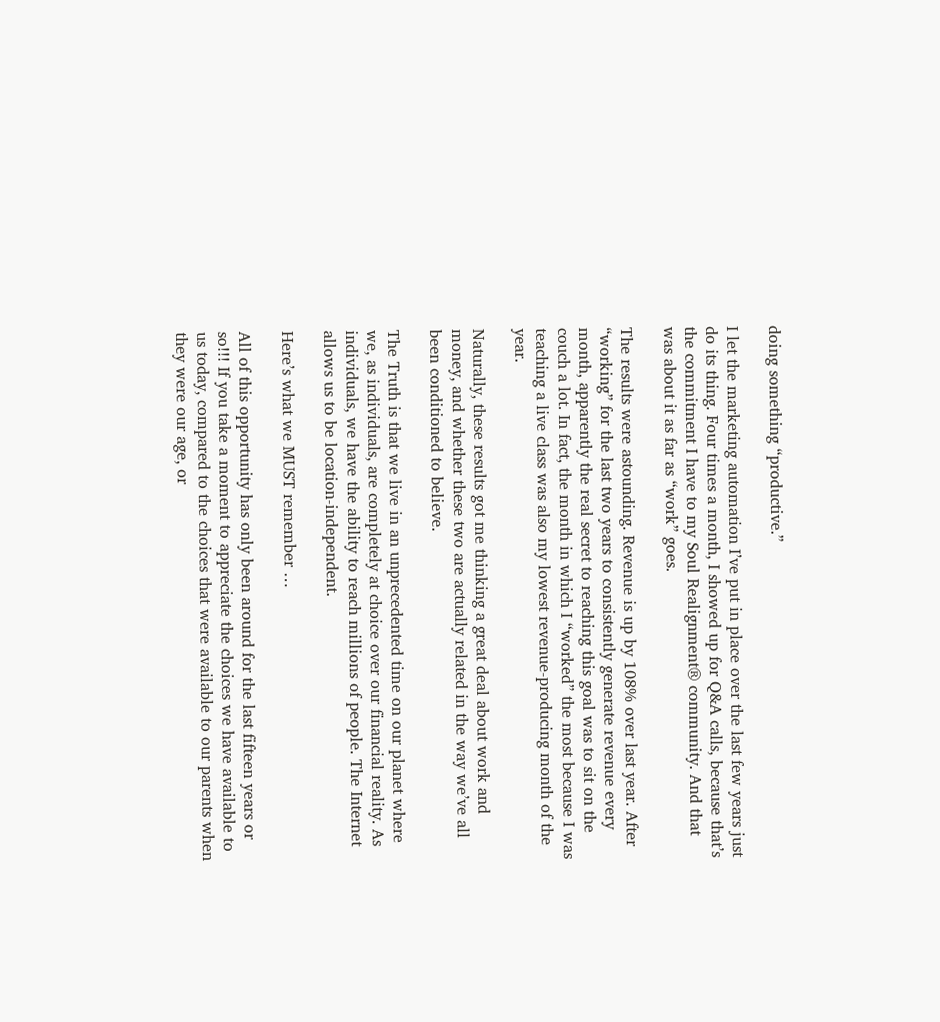doing something “productive.”

I let the marketing automation I’ve put in place over the last few years just do its thing. Four times a month, I showed up for Q&A calls, because that’s the commitment I have to my Soul Realignment® community. And that was about it as far as “work” goes.

The results were astounding. Revenue is up by 108% over last year. After “working” for the last two years to consistently generate revenue every month, apparently the real secret to reaching this goal was to sit on the couch a lot. In fact, the month in which I “worked” the most because I was teaching a live class was also my lowest revenue-producing month of the year.

Naturally, these results got me thinking a great deal about work and money, and whether these two are actually related in the way we’ve all been conditioned to believe.

The Truth is that we live in an unprecedented time on our planet where we, as individuals, are completely at choice over our financial reality. As individuals, we have the ability to reach millions of people. The Internet allows us to be location-independent.

Here’s what we MUST remember …

All of this opportunity has only been around for the last fifteen years or so!!! If you take a moment to appreciate the choices we have available to us today, compared to the choices that were available to our parents when they were our age, or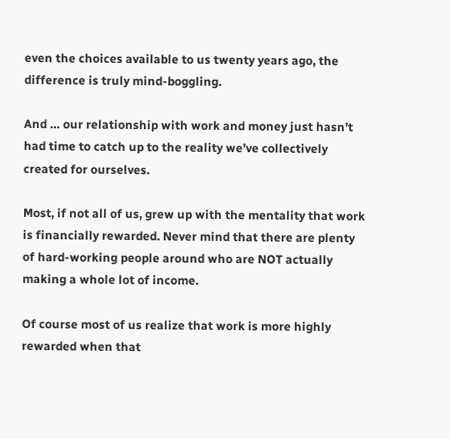even the choices available to us twenty years ago, the difference is truly mind-boggling.

And … our relationship with work and money just hasn’t had time to catch up to the reality we’ve collectively created for ourselves.

Most, if not all of us, grew up with the mentality that work is financially rewarded. Never mind that there are plenty of hard-working people around who are NOT actually making a whole lot of income.

Of course most of us realize that work is more highly rewarded when that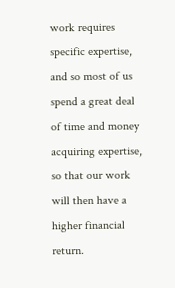work requires specific expertise, and so most of us spend a great deal of time and money acquiring expertise, so that our work will then have a higher financial return.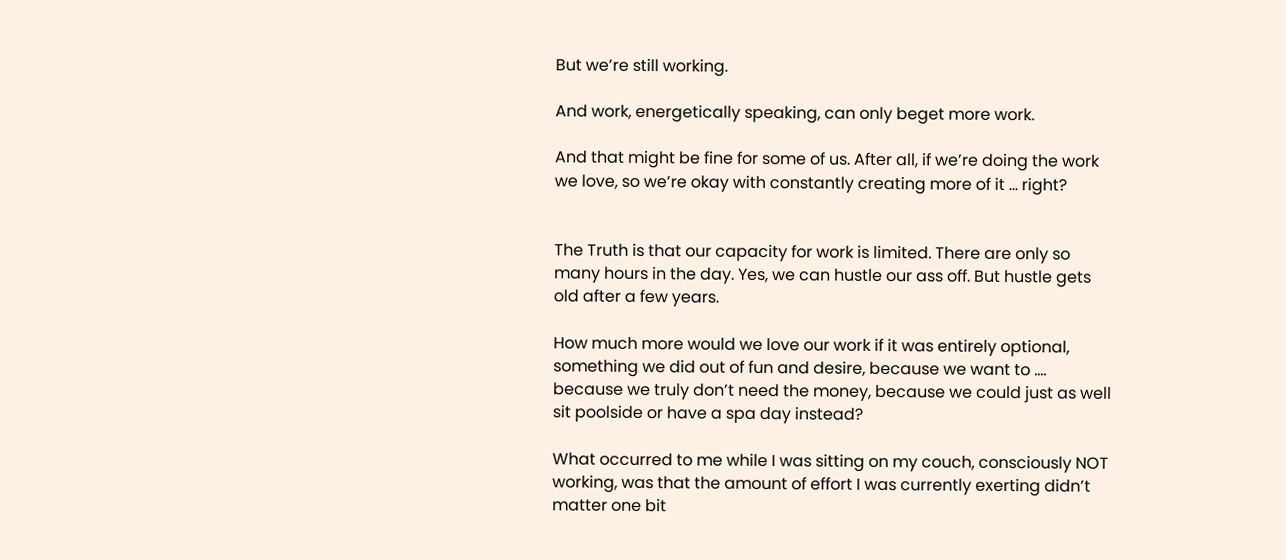But we’re still working.

And work, energetically speaking, can only beget more work.

And that might be fine for some of us. After all, if we’re doing the work we love, so we’re okay with constantly creating more of it … right?


The Truth is that our capacity for work is limited. There are only so many hours in the day. Yes, we can hustle our ass off. But hustle gets old after a few years.

How much more would we love our work if it was entirely optional, something we did out of fun and desire, because we want to …. because we truly don’t need the money, because we could just as well sit poolside or have a spa day instead?

What occurred to me while I was sitting on my couch, consciously NOT working, was that the amount of effort I was currently exerting didn’t matter one bit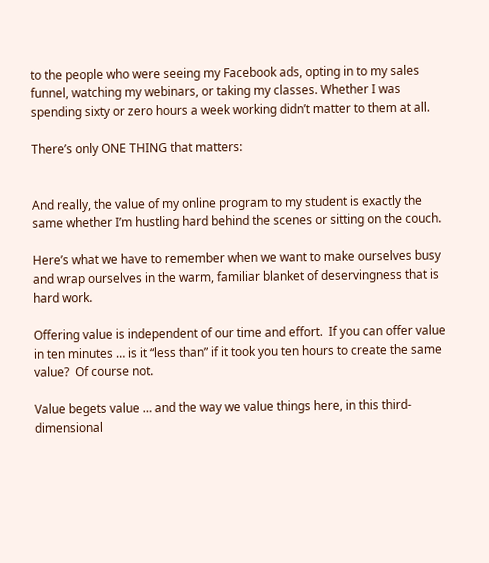to the people who were seeing my Facebook ads, opting in to my sales funnel, watching my webinars, or taking my classes. Whether I was spending sixty or zero hours a week working didn’t matter to them at all.

There’s only ONE THING that matters:


And really, the value of my online program to my student is exactly the same whether I’m hustling hard behind the scenes or sitting on the couch.

Here’s what we have to remember when we want to make ourselves busy and wrap ourselves in the warm, familiar blanket of deservingness that is hard work.

Offering value is independent of our time and effort.  If you can offer value in ten minutes … is it “less than” if it took you ten hours to create the same value?  Of course not.

Value begets value … and the way we value things here, in this third-dimensional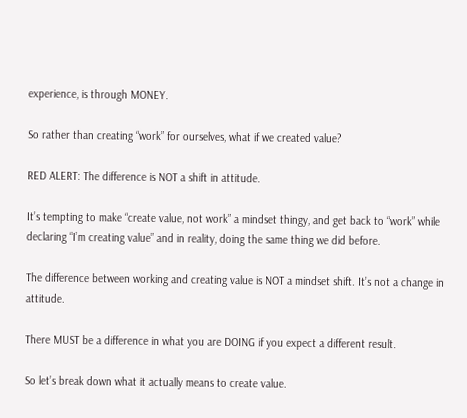experience, is through MONEY.

So rather than creating “work” for ourselves, what if we created value?

RED ALERT: The difference is NOT a shift in attitude.

It’s tempting to make “create value, not work” a mindset thingy, and get back to “work” while declaring “I’m creating value” and in reality, doing the same thing we did before.

The difference between working and creating value is NOT a mindset shift. It’s not a change in attitude.

There MUST be a difference in what you are DOING if you expect a different result.

So let’s break down what it actually means to create value.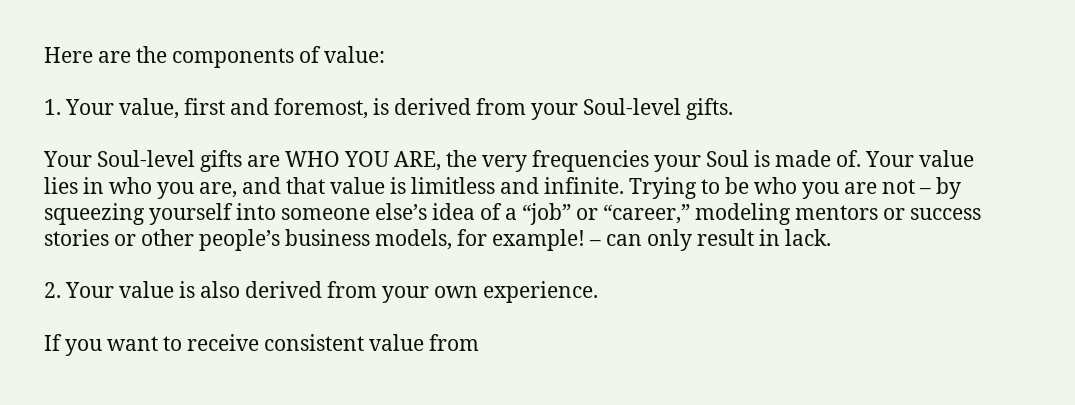Here are the components of value:

1. Your value, first and foremost, is derived from your Soul-level gifts.

Your Soul-level gifts are WHO YOU ARE, the very frequencies your Soul is made of. Your value lies in who you are, and that value is limitless and infinite. Trying to be who you are not – by squeezing yourself into someone else’s idea of a “job” or “career,” modeling mentors or success stories or other people’s business models, for example! – can only result in lack.

2. Your value is also derived from your own experience.

If you want to receive consistent value from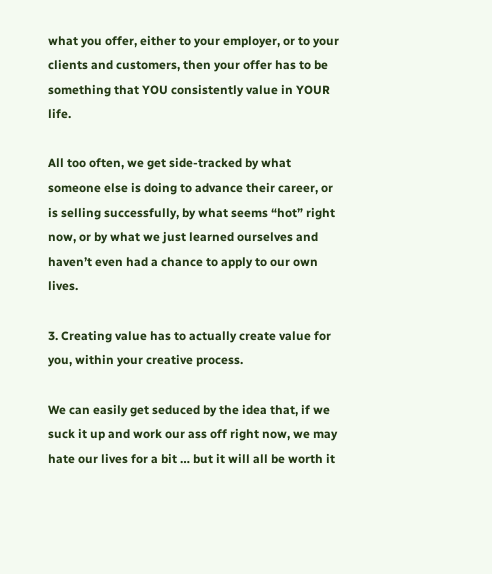what you offer, either to your employer, or to your clients and customers, then your offer has to be something that YOU consistently value in YOUR life.

All too often, we get side-tracked by what someone else is doing to advance their career, or is selling successfully, by what seems “hot” right now, or by what we just learned ourselves and haven’t even had a chance to apply to our own lives.

3. Creating value has to actually create value for you, within your creative process.

We can easily get seduced by the idea that, if we suck it up and work our ass off right now, we may hate our lives for a bit … but it will all be worth it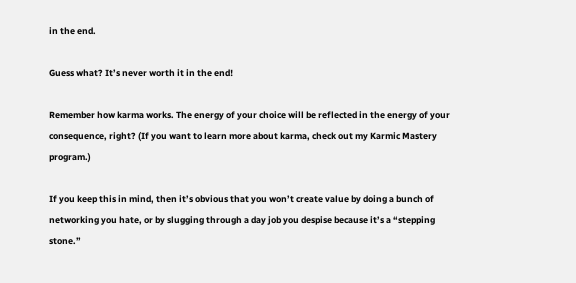in the end.

Guess what? It’s never worth it in the end!

Remember how karma works. The energy of your choice will be reflected in the energy of your consequence, right? (If you want to learn more about karma, check out my Karmic Mastery program.)

If you keep this in mind, then it’s obvious that you won’t create value by doing a bunch of networking you hate, or by slugging through a day job you despise because it’s a “stepping stone.”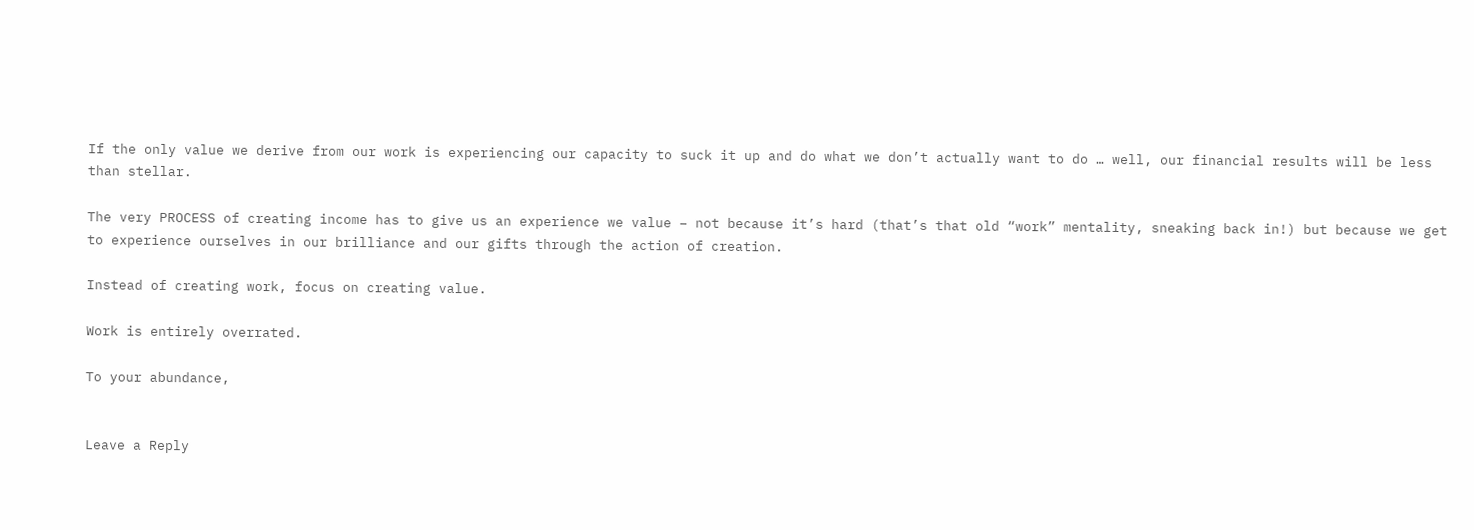If the only value we derive from our work is experiencing our capacity to suck it up and do what we don’t actually want to do … well, our financial results will be less than stellar.

The very PROCESS of creating income has to give us an experience we value – not because it’s hard (that’s that old “work” mentality, sneaking back in!) but because we get to experience ourselves in our brilliance and our gifts through the action of creation.

Instead of creating work, focus on creating value.

Work is entirely overrated.

To your abundance,


Leave a Reply